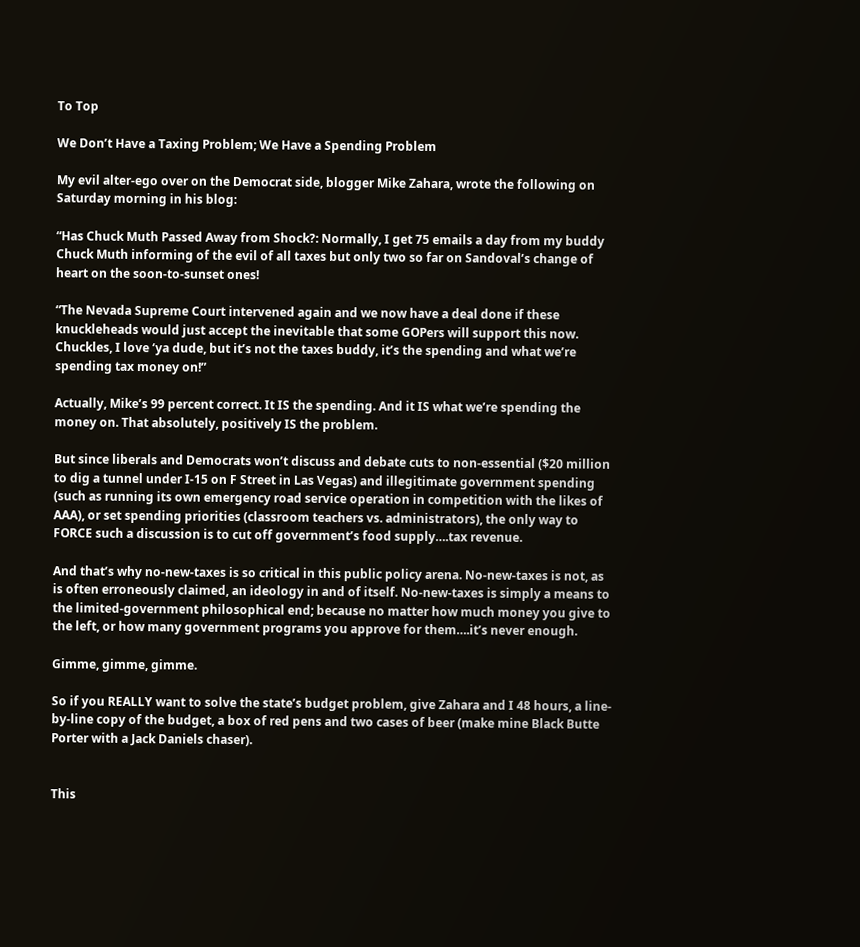To Top

We Don’t Have a Taxing Problem; We Have a Spending Problem

My evil alter-ego over on the Democrat side, blogger Mike Zahara, wrote the following on Saturday morning in his blog:

“Has Chuck Muth Passed Away from Shock?: Normally, I get 75 emails a day from my buddy Chuck Muth informing of the evil of all taxes but only two so far on Sandoval’s change of heart on the soon-to-sunset ones!

“The Nevada Supreme Court intervened again and we now have a deal done if these knuckleheads would just accept the inevitable that some GOPers will support this now. Chuckles, I love ‘ya dude, but it’s not the taxes buddy, it’s the spending and what we’re spending tax money on!”

Actually, Mike’s 99 percent correct. It IS the spending. And it IS what we’re spending the money on. That absolutely, positively IS the problem.

But since liberals and Democrats won’t discuss and debate cuts to non-essential ($20 million to dig a tunnel under I-15 on F Street in Las Vegas) and illegitimate government spending (such as running its own emergency road service operation in competition with the likes of AAA), or set spending priorities (classroom teachers vs. administrators), the only way to FORCE such a discussion is to cut off government’s food supply….tax revenue.

And that’s why no-new-taxes is so critical in this public policy arena. No-new-taxes is not, as is often erroneously claimed, an ideology in and of itself. No-new-taxes is simply a means to the limited-government philosophical end; because no matter how much money you give to the left, or how many government programs you approve for them….it’s never enough.

Gimme, gimme, gimme.

So if you REALLY want to solve the state’s budget problem, give Zahara and I 48 hours, a line-by-line copy of the budget, a box of red pens and two cases of beer (make mine Black Butte Porter with a Jack Daniels chaser).


This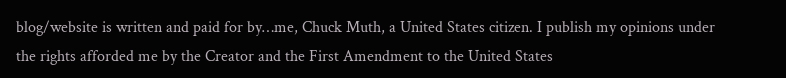blog/website is written and paid for by…me, Chuck Muth, a United States citizen. I publish my opinions under the rights afforded me by the Creator and the First Amendment to the United States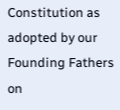Constitution as adopted by our Founding Fathers on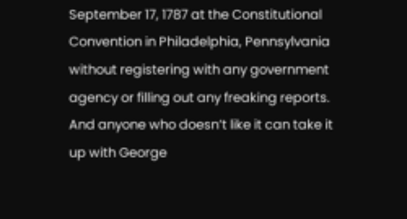September 17, 1787 at the Constitutional Convention in Philadelphia, Pennsylvania without registering with any government agency or filling out any freaking reports. And anyone who doesn’t like it can take it up with George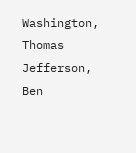Washington, Thomas Jefferson, Ben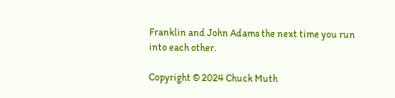Franklin and John Adams the next time you run into each other.

Copyright © 2024 Chuck Muth